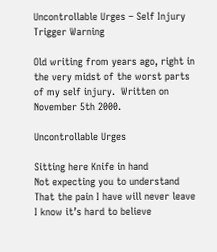Uncontrollable Urges – Self Injury Trigger Warning

Old writing from years ago, right in the very midst of the worst parts of my self injury.  Written on November 5th 2000.

Uncontrollable Urges

Sitting here Knife in hand
Not expecting you to understand
That the pain I have will never leave
I know it’s hard to believe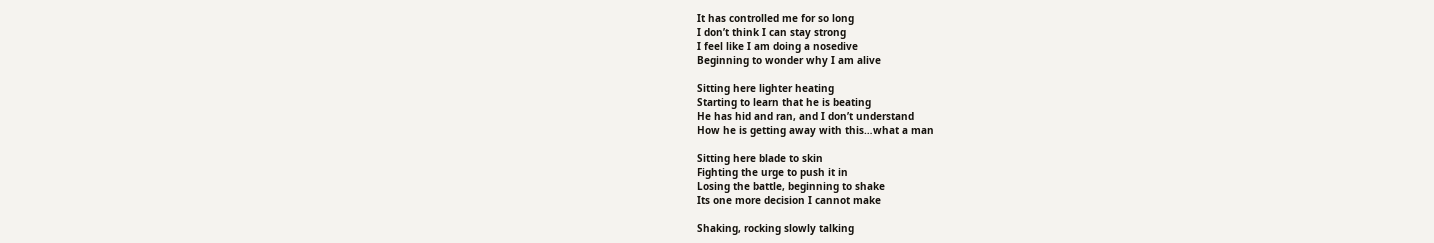It has controlled me for so long
I don’t think I can stay strong
I feel like I am doing a nosedive
Beginning to wonder why I am alive

Sitting here lighter heating
Starting to learn that he is beating
He has hid and ran, and I don’t understand
How he is getting away with this…what a man

Sitting here blade to skin
Fighting the urge to push it in
Losing the battle, beginning to shake
Its one more decision I cannot make

Shaking, rocking slowly talking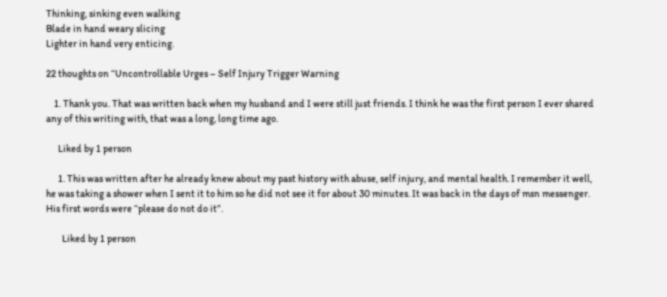Thinking, sinking even walking
Blade in hand weary slicing
Lighter in hand very enticing.

22 thoughts on “Uncontrollable Urges – Self Injury Trigger Warning

    1. Thank you. That was written back when my husband and I were still just friends. I think he was the first person I ever shared any of this writing with, that was a long, long time ago.

      Liked by 1 person

      1. This was written after he already knew about my past history with abuse, self injury, and mental health. I remember it well, he was taking a shower when I sent it to him so he did not see it for about 30 minutes. It was back in the days of msn messenger. His first words were “please do not do it”.

        Liked by 1 person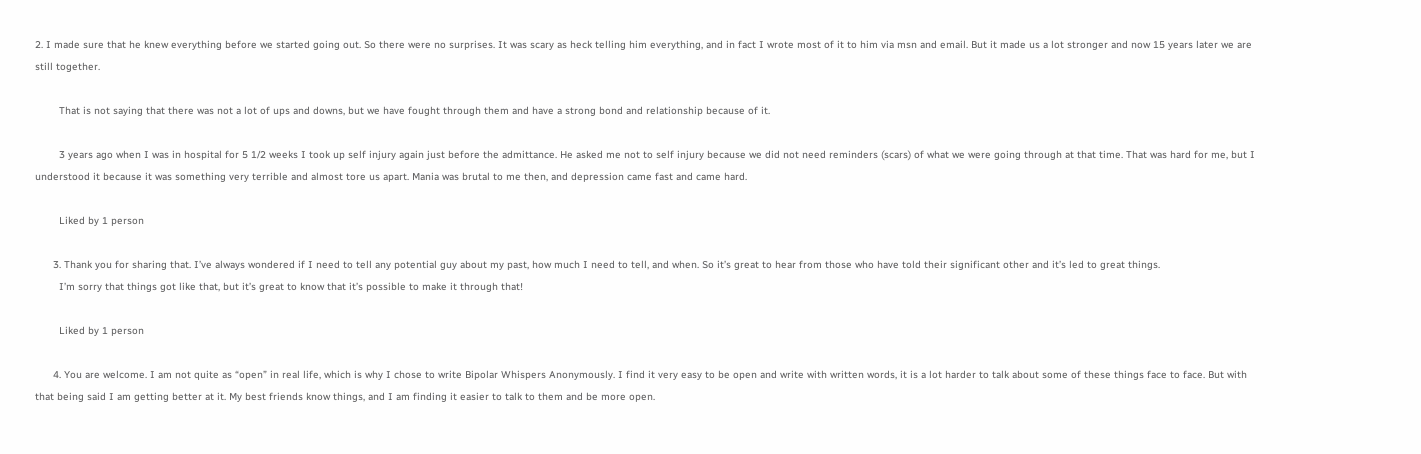2. I made sure that he knew everything before we started going out. So there were no surprises. It was scary as heck telling him everything, and in fact I wrote most of it to him via msn and email. But it made us a lot stronger and now 15 years later we are still together.

        That is not saying that there was not a lot of ups and downs, but we have fought through them and have a strong bond and relationship because of it.

        3 years ago when I was in hospital for 5 1/2 weeks I took up self injury again just before the admittance. He asked me not to self injury because we did not need reminders (scars) of what we were going through at that time. That was hard for me, but I understood it because it was something very terrible and almost tore us apart. Mania was brutal to me then, and depression came fast and came hard.

        Liked by 1 person

      3. Thank you for sharing that. I’ve always wondered if I need to tell any potential guy about my past, how much I need to tell, and when. So it’s great to hear from those who have told their significant other and it’s led to great things.
        I’m sorry that things got like that, but it’s great to know that it’s possible to make it through that!

        Liked by 1 person

      4. You are welcome. I am not quite as “open” in real life, which is why I chose to write Bipolar Whispers Anonymously. I find it very easy to be open and write with written words, it is a lot harder to talk about some of these things face to face. But with that being said I am getting better at it. My best friends know things, and I am finding it easier to talk to them and be more open.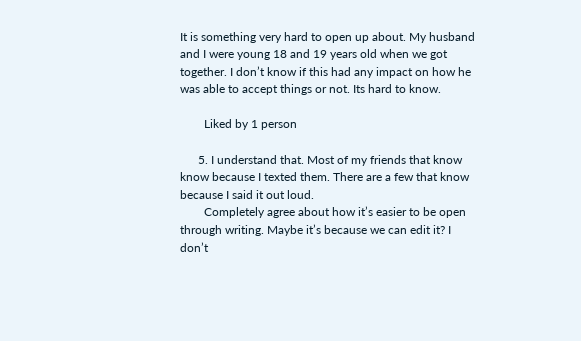It is something very hard to open up about. My husband and I were young 18 and 19 years old when we got together. I don’t know if this had any impact on how he was able to accept things or not. Its hard to know.

        Liked by 1 person

      5. I understand that. Most of my friends that know know because I texted them. There are a few that know because I said it out loud.
        Completely agree about how it’s easier to be open through writing. Maybe it’s because we can edit it? I don’t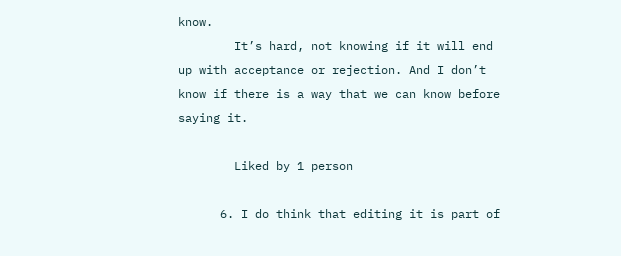know.
        It’s hard, not knowing if it will end up with acceptance or rejection. And I don’t know if there is a way that we can know before saying it.

        Liked by 1 person

      6. I do think that editing it is part of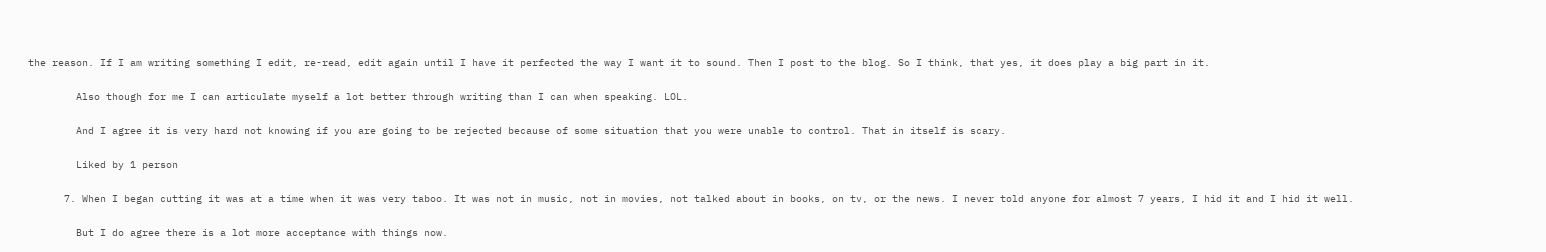the reason. If I am writing something I edit, re-read, edit again until I have it perfected the way I want it to sound. Then I post to the blog. So I think, that yes, it does play a big part in it.

        Also though for me I can articulate myself a lot better through writing than I can when speaking. LOL.

        And I agree it is very hard not knowing if you are going to be rejected because of some situation that you were unable to control. That in itself is scary.

        Liked by 1 person

      7. When I began cutting it was at a time when it was very taboo. It was not in music, not in movies, not talked about in books, on tv, or the news. I never told anyone for almost 7 years, I hid it and I hid it well.

        But I do agree there is a lot more acceptance with things now.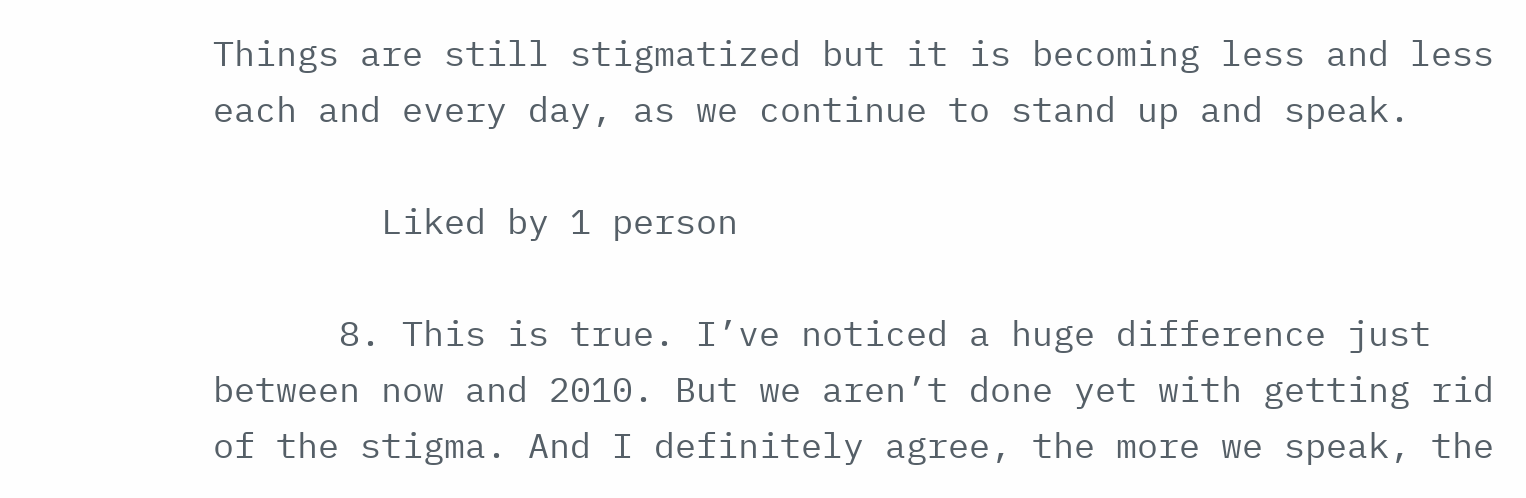Things are still stigmatized but it is becoming less and less each and every day, as we continue to stand up and speak.

        Liked by 1 person

      8. This is true. I’ve noticed a huge difference just between now and 2010. But we aren’t done yet with getting rid of the stigma. And I definitely agree, the more we speak, the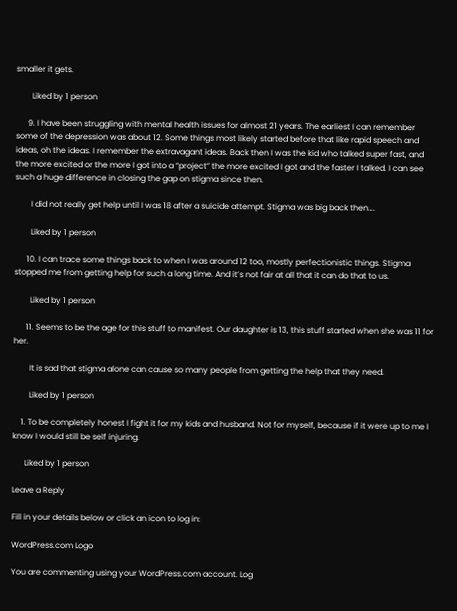smaller it gets.

        Liked by 1 person

      9. I have been struggling with mental health issues for almost 21 years. The earliest I can remember some of the depression was about 12. Some things most likely started before that like rapid speech and ideas, oh the ideas. I remember the extravagant ideas. Back then I was the kid who talked super fast, and the more excited or the more I got into a “project” the more excited I got and the faster I talked. I can see such a huge difference in closing the gap on stigma since then.

        I did not really get help until I was 18 after a suicide attempt. Stigma was big back then….

        Liked by 1 person

      10. I can trace some things back to when I was around 12 too, mostly perfectionistic things. Stigma stopped me from getting help for such a long time. And it’s not fair at all that it can do that to us.

        Liked by 1 person

      11. Seems to be the age for this stuff to manifest. Our daughter is 13, this stuff started when she was 11 for her.

        It is sad that stigma alone can cause so many people from getting the help that they need.

        Liked by 1 person

    1. To be completely honest I fight it for my kids and husband. Not for myself, because if it were up to me I know I would still be self injuring.

      Liked by 1 person

Leave a Reply

Fill in your details below or click an icon to log in:

WordPress.com Logo

You are commenting using your WordPress.com account. Log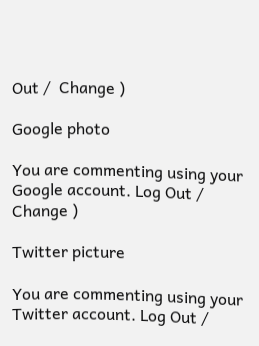Out /  Change )

Google photo

You are commenting using your Google account. Log Out /  Change )

Twitter picture

You are commenting using your Twitter account. Log Out /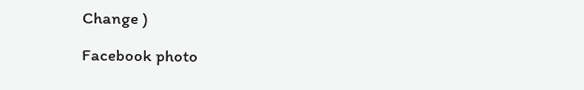Change )

Facebook photo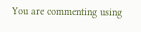You are commenting using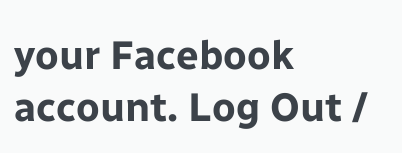your Facebook account. Log Out /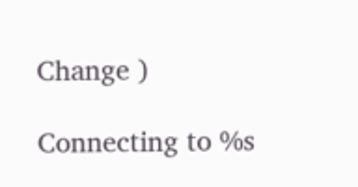Change )

Connecting to %s